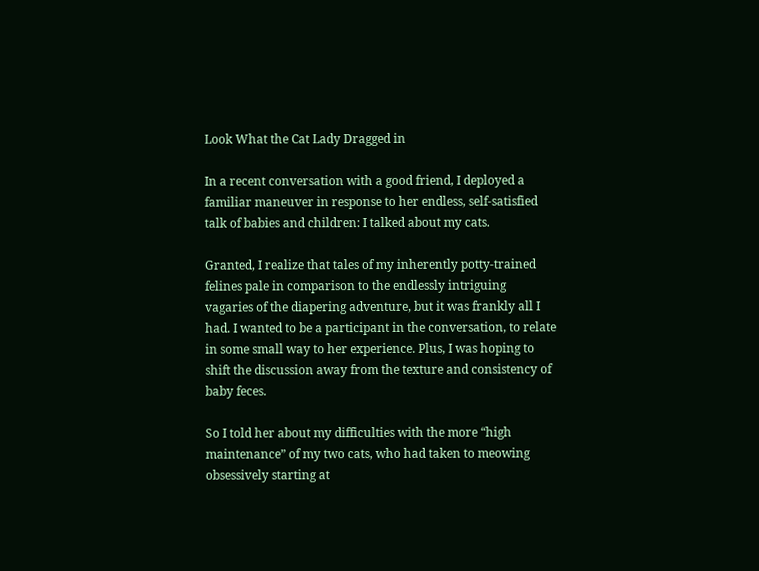Look What the Cat Lady Dragged in

In a recent conversation with a good friend, I deployed a familiar maneuver in response to her endless, self-satisfied talk of babies and children: I talked about my cats.

Granted, I realize that tales of my inherently potty-trained felines pale in comparison to the endlessly intriguing vagaries of the diapering adventure, but it was frankly all I had. I wanted to be a participant in the conversation, to relate in some small way to her experience. Plus, I was hoping to shift the discussion away from the texture and consistency of baby feces.

So I told her about my difficulties with the more “high maintenance” of my two cats, who had taken to meowing obsessively starting at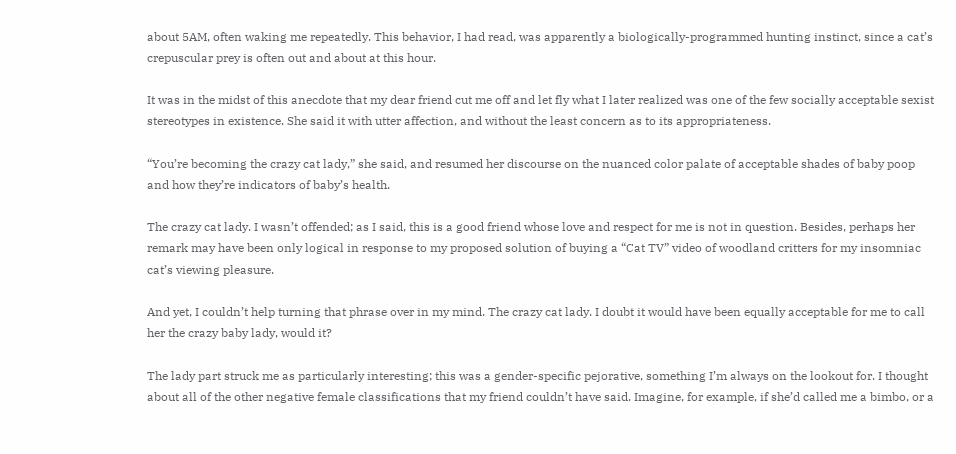about 5AM, often waking me repeatedly. This behavior, I had read, was apparently a biologically-programmed hunting instinct, since a cat’s crepuscular prey is often out and about at this hour.

It was in the midst of this anecdote that my dear friend cut me off and let fly what I later realized was one of the few socially acceptable sexist stereotypes in existence. She said it with utter affection, and without the least concern as to its appropriateness.

“You’re becoming the crazy cat lady,” she said, and resumed her discourse on the nuanced color palate of acceptable shades of baby poop and how they’re indicators of baby’s health.

The crazy cat lady. I wasn’t offended; as I said, this is a good friend whose love and respect for me is not in question. Besides, perhaps her remark may have been only logical in response to my proposed solution of buying a “Cat TV” video of woodland critters for my insomniac cat’s viewing pleasure.

And yet, I couldn’t help turning that phrase over in my mind. The crazy cat lady. I doubt it would have been equally acceptable for me to call her the crazy baby lady, would it?

The lady part struck me as particularly interesting; this was a gender-specific pejorative, something I’m always on the lookout for. I thought about all of the other negative female classifications that my friend couldn’t have said. Imagine, for example, if she’d called me a bimbo, or a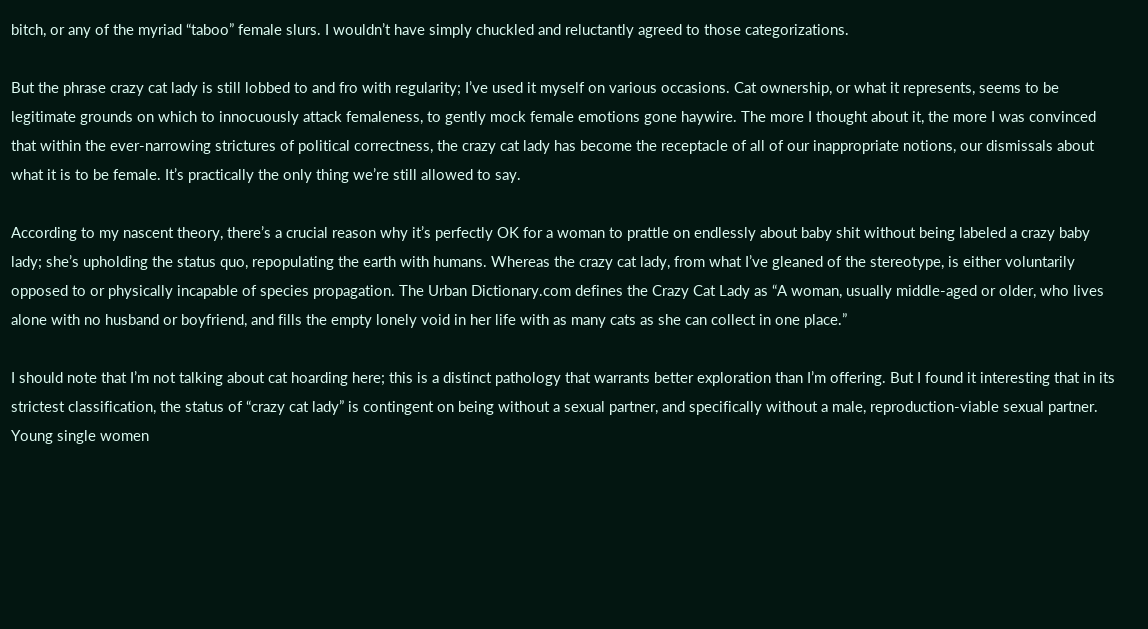bitch, or any of the myriad “taboo” female slurs. I wouldn’t have simply chuckled and reluctantly agreed to those categorizations.

But the phrase crazy cat lady is still lobbed to and fro with regularity; I’ve used it myself on various occasions. Cat ownership, or what it represents, seems to be legitimate grounds on which to innocuously attack femaleness, to gently mock female emotions gone haywire. The more I thought about it, the more I was convinced that within the ever-narrowing strictures of political correctness, the crazy cat lady has become the receptacle of all of our inappropriate notions, our dismissals about what it is to be female. It’s practically the only thing we’re still allowed to say.

According to my nascent theory, there’s a crucial reason why it’s perfectly OK for a woman to prattle on endlessly about baby shit without being labeled a crazy baby lady; she’s upholding the status quo, repopulating the earth with humans. Whereas the crazy cat lady, from what I’ve gleaned of the stereotype, is either voluntarily opposed to or physically incapable of species propagation. The Urban Dictionary.com defines the Crazy Cat Lady as “A woman, usually middle-aged or older, who lives alone with no husband or boyfriend, and fills the empty lonely void in her life with as many cats as she can collect in one place.”

I should note that I’m not talking about cat hoarding here; this is a distinct pathology that warrants better exploration than I’m offering. But I found it interesting that in its strictest classification, the status of “crazy cat lady” is contingent on being without a sexual partner, and specifically without a male, reproduction-viable sexual partner. Young single women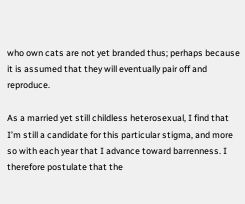who own cats are not yet branded thus; perhaps because it is assumed that they will eventually pair off and reproduce.

As a married yet still childless heterosexual, I find that I’m still a candidate for this particular stigma, and more so with each year that I advance toward barrenness. I therefore postulate that the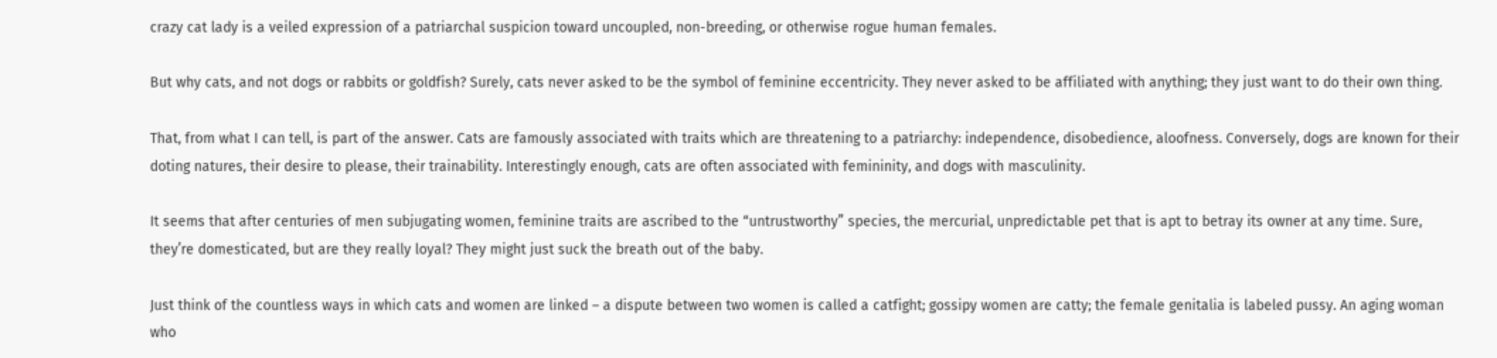crazy cat lady is a veiled expression of a patriarchal suspicion toward uncoupled, non-breeding, or otherwise rogue human females.

But why cats, and not dogs or rabbits or goldfish? Surely, cats never asked to be the symbol of feminine eccentricity. They never asked to be affiliated with anything; they just want to do their own thing.

That, from what I can tell, is part of the answer. Cats are famously associated with traits which are threatening to a patriarchy: independence, disobedience, aloofness. Conversely, dogs are known for their doting natures, their desire to please, their trainability. Interestingly enough, cats are often associated with femininity, and dogs with masculinity.

It seems that after centuries of men subjugating women, feminine traits are ascribed to the “untrustworthy” species, the mercurial, unpredictable pet that is apt to betray its owner at any time. Sure, they’re domesticated, but are they really loyal? They might just suck the breath out of the baby.

Just think of the countless ways in which cats and women are linked – a dispute between two women is called a catfight; gossipy women are catty; the female genitalia is labeled pussy. An aging woman who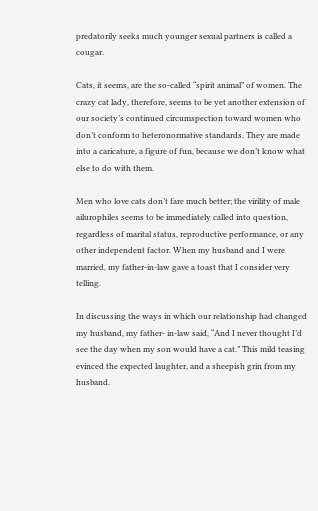predatorily seeks much younger sexual partners is called a cougar.

Cats, it seems, are the so-called “spirit animal” of women. The crazy cat lady, therefore, seems to be yet another extension of our society’s continued circumspection toward women who don’t conform to heteronormative standards. They are made into a caricature, a figure of fun, because we don’t know what else to do with them.

Men who love cats don’t fare much better; the virility of male ailurophiles seems to be immediately called into question, regardless of marital status, reproductive performance, or any other independent factor. When my husband and I were married, my father-in-law gave a toast that I consider very telling.

In discussing the ways in which our relationship had changed my husband, my father- in-law said, “And I never thought I’d see the day when my son would have a cat.” This mild teasing evinced the expected laughter, and a sheepish grin from my husband.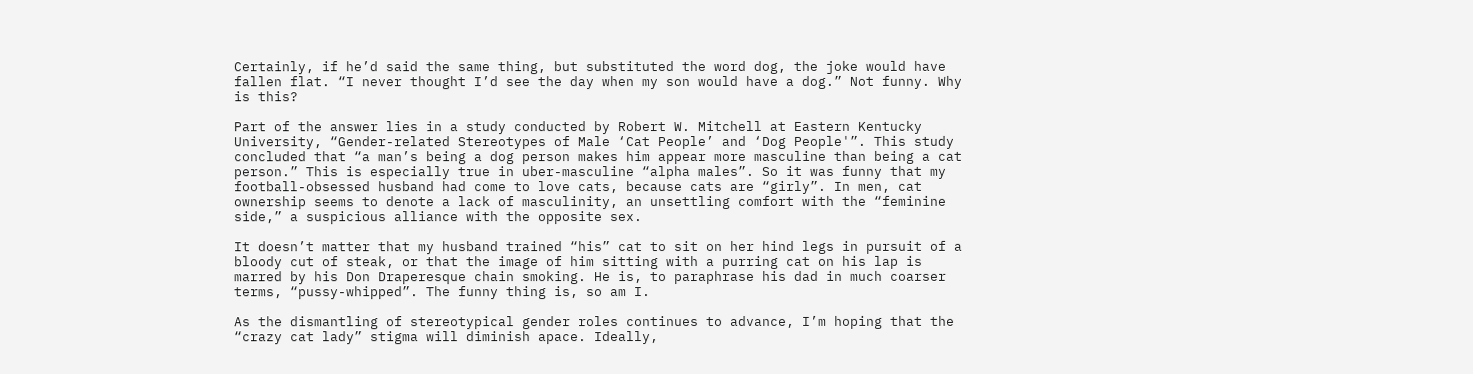Certainly, if he’d said the same thing, but substituted the word dog, the joke would have fallen flat. “I never thought I’d see the day when my son would have a dog.” Not funny. Why is this?

Part of the answer lies in a study conducted by Robert W. Mitchell at Eastern Kentucky University, “Gender-related Stereotypes of Male ‘Cat People’ and ‘Dog People'”. This study concluded that “a man’s being a dog person makes him appear more masculine than being a cat person.” This is especially true in uber-masculine “alpha males”. So it was funny that my football-obsessed husband had come to love cats, because cats are “girly”. In men, cat ownership seems to denote a lack of masculinity, an unsettling comfort with the “feminine side,” a suspicious alliance with the opposite sex.

It doesn’t matter that my husband trained “his” cat to sit on her hind legs in pursuit of a bloody cut of steak, or that the image of him sitting with a purring cat on his lap is marred by his Don Draperesque chain smoking. He is, to paraphrase his dad in much coarser terms, “pussy-whipped”. The funny thing is, so am I.

As the dismantling of stereotypical gender roles continues to advance, I’m hoping that the “crazy cat lady” stigma will diminish apace. Ideally,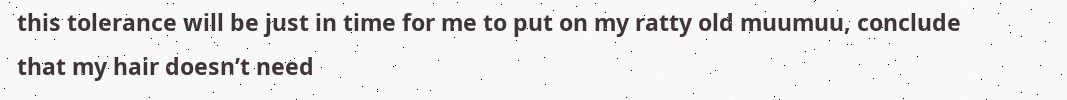this tolerance will be just in time for me to put on my ratty old muumuu, conclude that my hair doesn’t need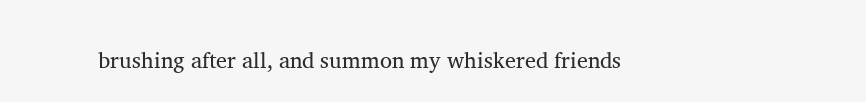brushing after all, and summon my whiskered friends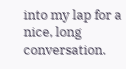into my lap for a nice, long conversation.